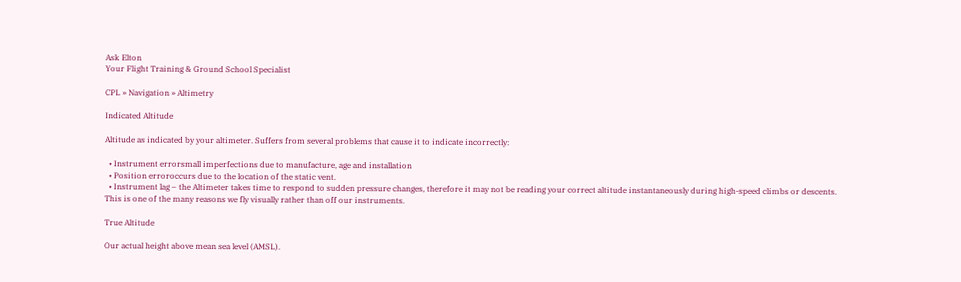Ask Elton
Your Flight Training & Ground School Specialist

CPL » Navigation » Altimetry

Indicated Altitude

Altitude as indicated by your altimeter. Suffers from several problems that cause it to indicate incorrectly:

  • Instrument errorsmall imperfections due to manufacture, age and installation
  • Position erroroccurs due to the location of the static vent.
  • Instrument lag – the Altimeter takes time to respond to sudden pressure changes, therefore it may not be reading your correct altitude instantaneously during high-speed climbs or descents.
This is one of the many reasons we fly visually rather than off our instruments.

True Altitude

Our actual height above mean sea level (AMSL).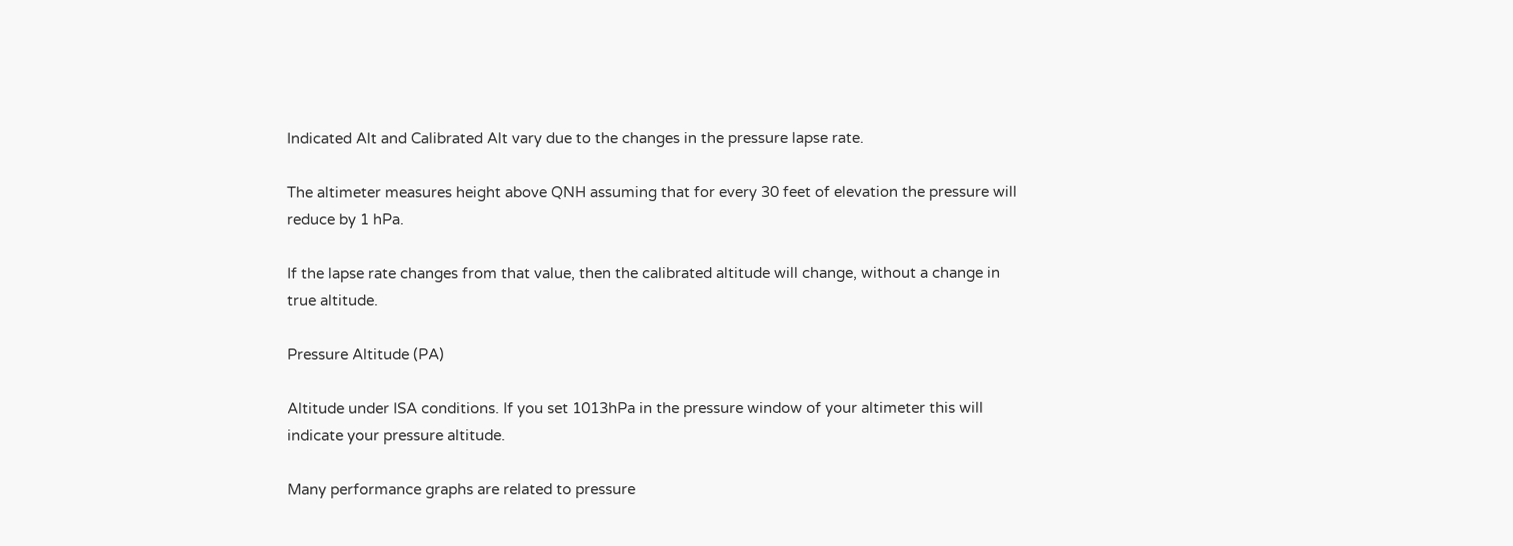Indicated Alt and Calibrated Alt vary due to the changes in the pressure lapse rate.

The altimeter measures height above QNH assuming that for every 30 feet of elevation the pressure will reduce by 1 hPa.

If the lapse rate changes from that value, then the calibrated altitude will change, without a change in true altitude.

Pressure Altitude (PA)

Altitude under ISA conditions. If you set 1013hPa in the pressure window of your altimeter this will indicate your pressure altitude.

Many performance graphs are related to pressure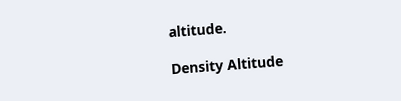altitude.

Density Altitude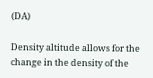(DA)

Density altitude allows for the change in the density of the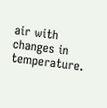air with changes in temperature.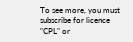To see more, you must subscribe for licence "CPL" or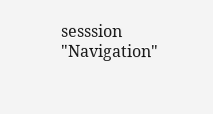sesssion "Navigation"